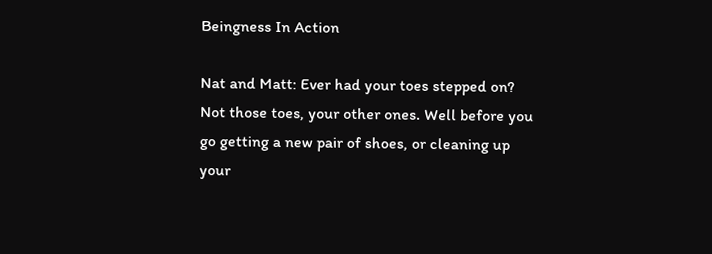Beingness In Action

Nat and Matt: Ever had your toes stepped on? Not those toes, your other ones. Well before you go getting a new pair of shoes, or cleaning up your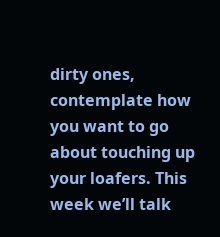dirty ones, contemplate how you want to go about touching up your loafers. This week we’ll talk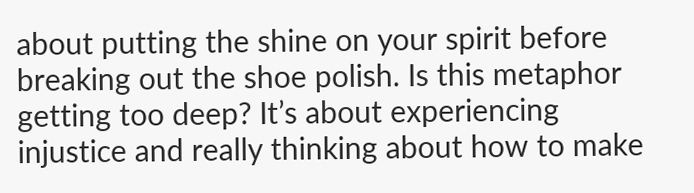about putting the shine on your spirit before breaking out the shoe polish. Is this metaphor getting too deep? It’s about experiencing injustice and really thinking about how to make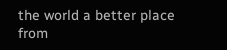the world a better place from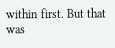within first. But that was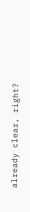already clear, right?